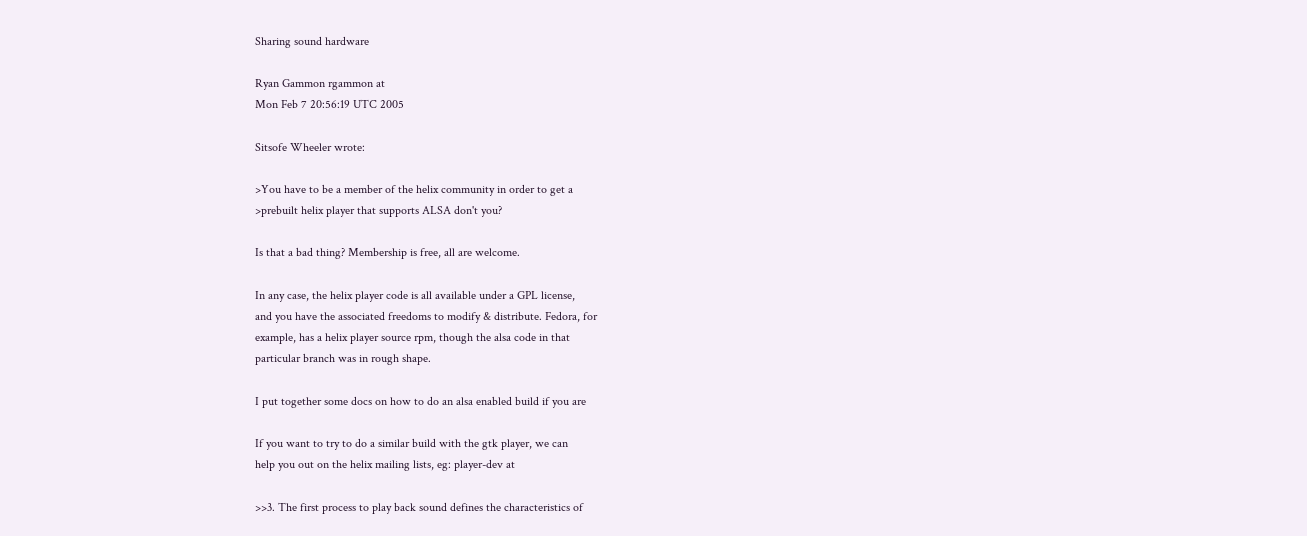Sharing sound hardware

Ryan Gammon rgammon at
Mon Feb 7 20:56:19 UTC 2005

Sitsofe Wheeler wrote:

>You have to be a member of the helix community in order to get a
>prebuilt helix player that supports ALSA don't you?

Is that a bad thing? Membership is free, all are welcome.

In any case, the helix player code is all available under a GPL license,
and you have the associated freedoms to modify & distribute. Fedora, for
example, has a helix player source rpm, though the alsa code in that
particular branch was in rough shape.

I put together some docs on how to do an alsa enabled build if you are

If you want to try to do a similar build with the gtk player, we can
help you out on the helix mailing lists, eg: player-dev at

>>3. The first process to play back sound defines the characteristics of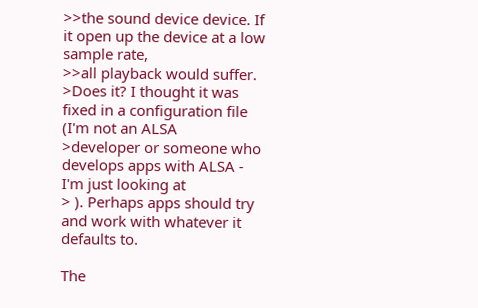>>the sound device device. If it open up the device at a low sample rate,
>>all playback would suffer.
>Does it? I thought it was fixed in a configuration file (I'm not an ALSA
>developer or someone who develops apps with ALSA - I'm just looking at
> ). Perhaps apps should try and work with whatever it defaults to.

The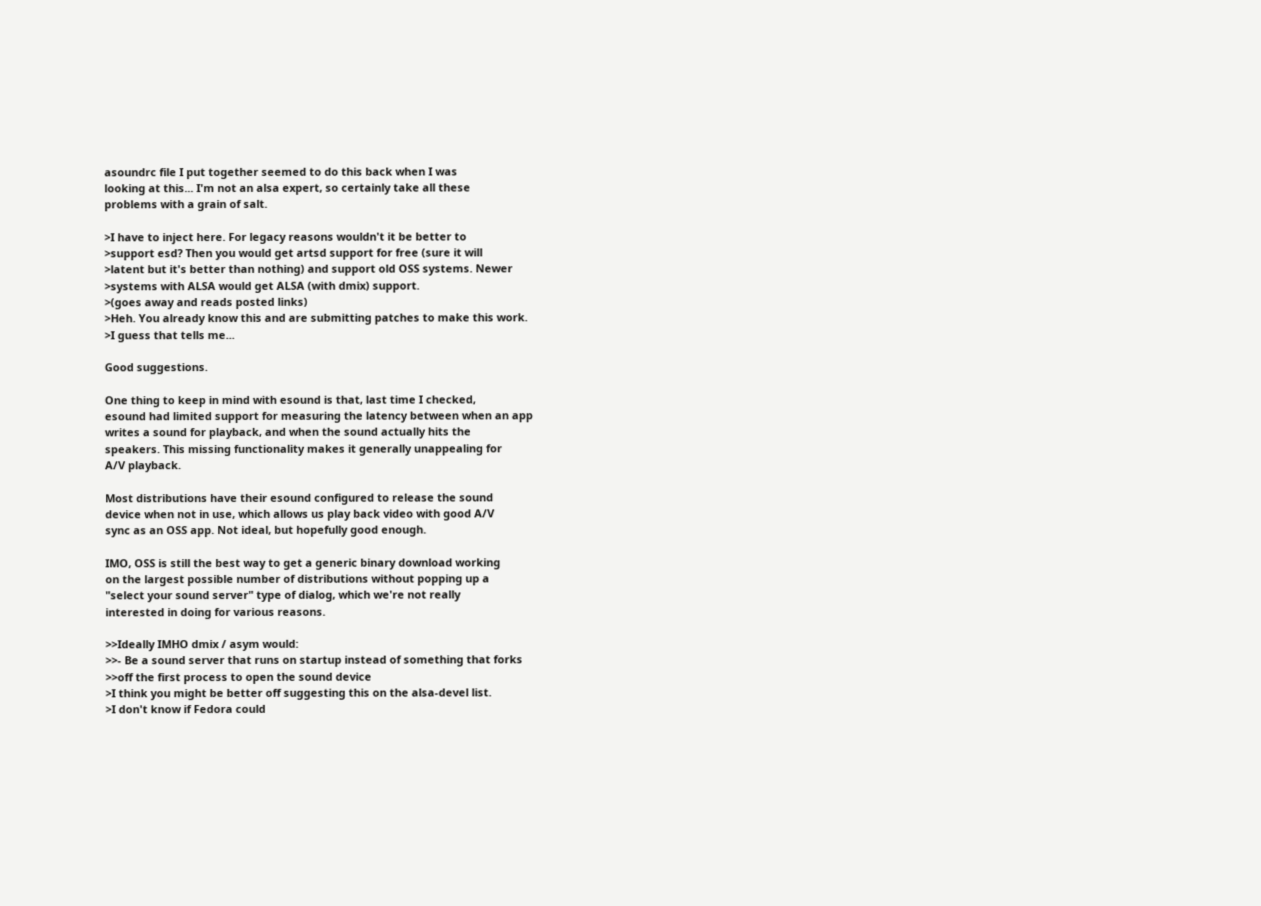asoundrc file I put together seemed to do this back when I was
looking at this... I'm not an alsa expert, so certainly take all these
problems with a grain of salt.

>I have to inject here. For legacy reasons wouldn't it be better to
>support esd? Then you would get artsd support for free (sure it will
>latent but it's better than nothing) and support old OSS systems. Newer
>systems with ALSA would get ALSA (with dmix) support.
>(goes away and reads posted links)
>Heh. You already know this and are submitting patches to make this work.
>I guess that tells me...

Good suggestions.

One thing to keep in mind with esound is that, last time I checked,
esound had limited support for measuring the latency between when an app
writes a sound for playback, and when the sound actually hits the
speakers. This missing functionality makes it generally unappealing for
A/V playback.

Most distributions have their esound configured to release the sound
device when not in use, which allows us play back video with good A/V
sync as an OSS app. Not ideal, but hopefully good enough.

IMO, OSS is still the best way to get a generic binary download working
on the largest possible number of distributions without popping up a
"select your sound server" type of dialog, which we're not really
interested in doing for various reasons.

>>Ideally IMHO dmix / asym would:
>>- Be a sound server that runs on startup instead of something that forks
>>off the first process to open the sound device
>I think you might be better off suggesting this on the alsa-devel list.
>I don't know if Fedora could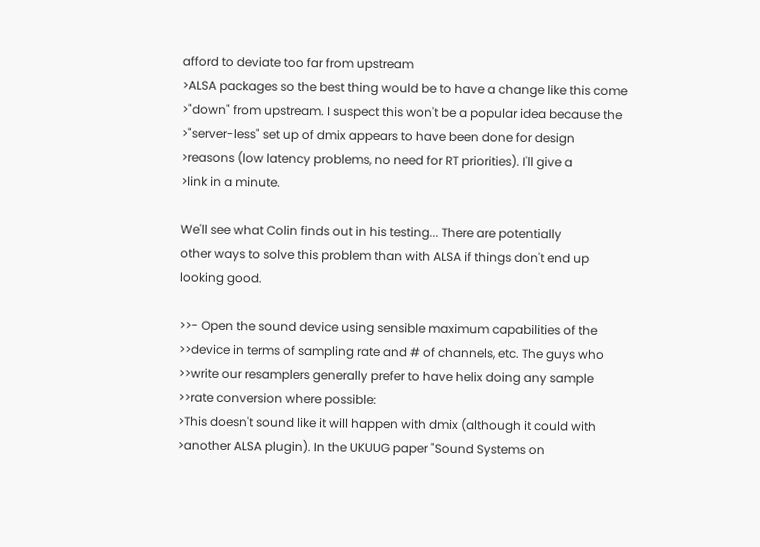afford to deviate too far from upstream
>ALSA packages so the best thing would be to have a change like this come
>"down" from upstream. I suspect this won't be a popular idea because the
>"server-less" set up of dmix appears to have been done for design
>reasons (low latency problems, no need for RT priorities). I'll give a
>link in a minute.

We'll see what Colin finds out in his testing... There are potentially
other ways to solve this problem than with ALSA if things don't end up
looking good.

>>- Open the sound device using sensible maximum capabilities of the
>>device in terms of sampling rate and # of channels, etc. The guys who
>>write our resamplers generally prefer to have helix doing any sample
>>rate conversion where possible:
>This doesn't sound like it will happen with dmix (although it could with
>another ALSA plugin). In the UKUUG paper "Sound Systems on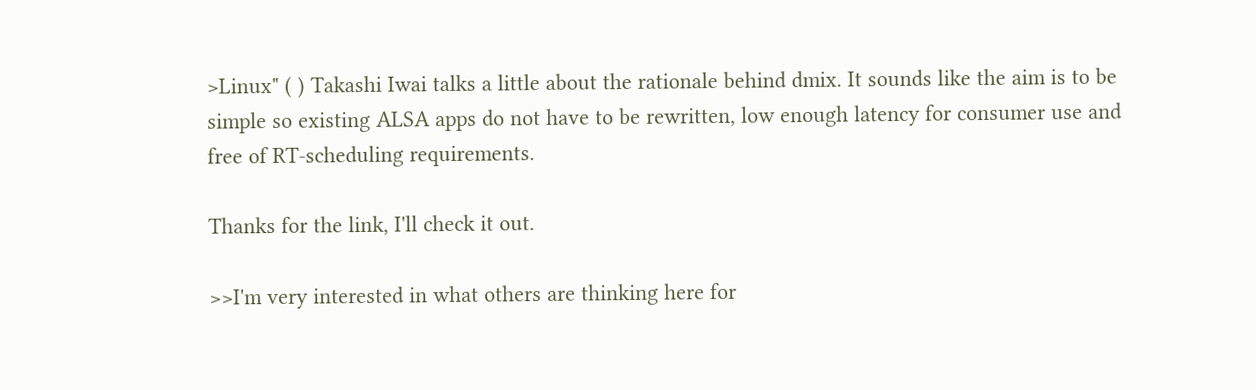>Linux" ( ) Takashi Iwai talks a little about the rationale behind dmix. It sounds like the aim is to be simple so existing ALSA apps do not have to be rewritten, low enough latency for consumer use and free of RT-scheduling requirements.

Thanks for the link, I'll check it out.

>>I'm very interested in what others are thinking here for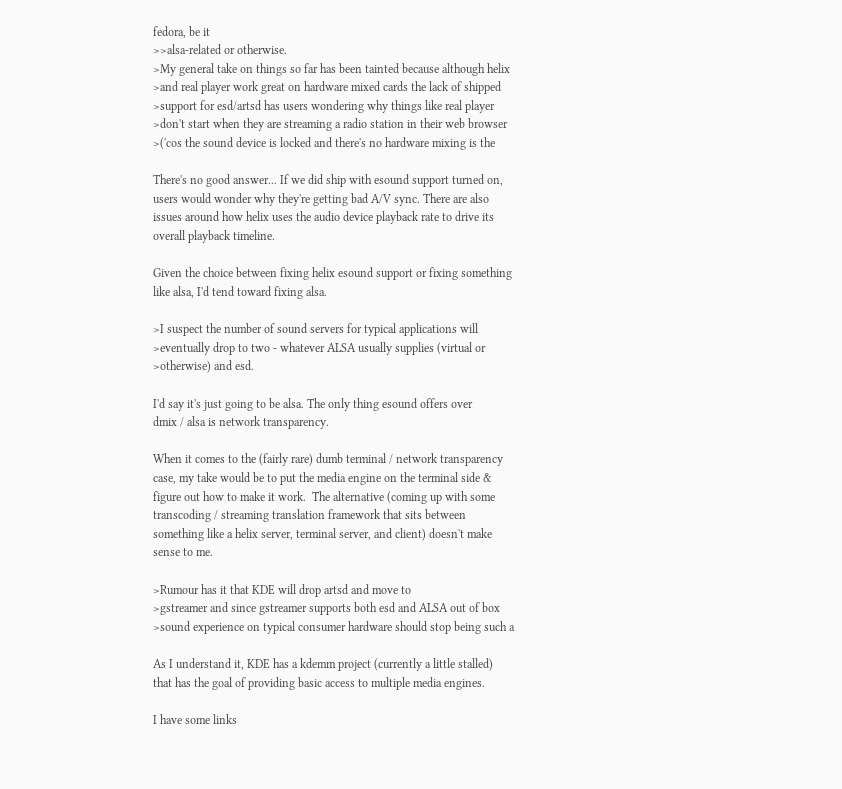fedora, be it
>>alsa-related or otherwise.
>My general take on things so far has been tainted because although helix
>and real player work great on hardware mixed cards the lack of shipped
>support for esd/artsd has users wondering why things like real player
>don't start when they are streaming a radio station in their web browser
>('cos the sound device is locked and there's no hardware mixing is the

There's no good answer... If we did ship with esound support turned on,
users would wonder why they're getting bad A/V sync. There are also
issues around how helix uses the audio device playback rate to drive its
overall playback timeline.

Given the choice between fixing helix esound support or fixing something
like alsa, I'd tend toward fixing alsa.

>I suspect the number of sound servers for typical applications will
>eventually drop to two - whatever ALSA usually supplies (virtual or
>otherwise) and esd.

I'd say it's just going to be alsa. The only thing esound offers over
dmix / alsa is network transparency.

When it comes to the (fairly rare) dumb terminal / network transparency
case, my take would be to put the media engine on the terminal side &
figure out how to make it work.  The alternative (coming up with some
transcoding / streaming translation framework that sits between
something like a helix server, terminal server, and client) doesn't make
sense to me.

>Rumour has it that KDE will drop artsd and move to
>gstreamer and since gstreamer supports both esd and ALSA out of box
>sound experience on typical consumer hardware should stop being such a

As I understand it, KDE has a kdemm project (currently a little stalled)
that has the goal of providing basic access to multiple media engines.

I have some links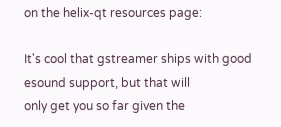on the helix-qt resources page:

It's cool that gstreamer ships with good esound support, but that will
only get you so far given the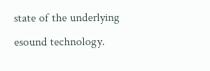state of the underlying esound technology.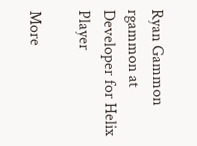Ryan Gammon
rgammon at
Developer for Helix Player

More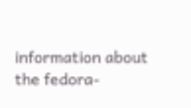information about the fedora-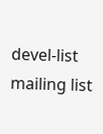devel-list mailing list